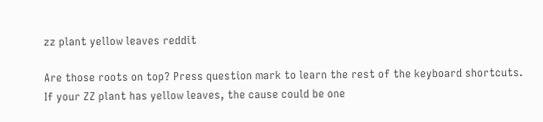zz plant yellow leaves reddit

Are those roots on top? Press question mark to learn the rest of the keyboard shortcuts. If your ZZ plant has yellow leaves, the cause could be one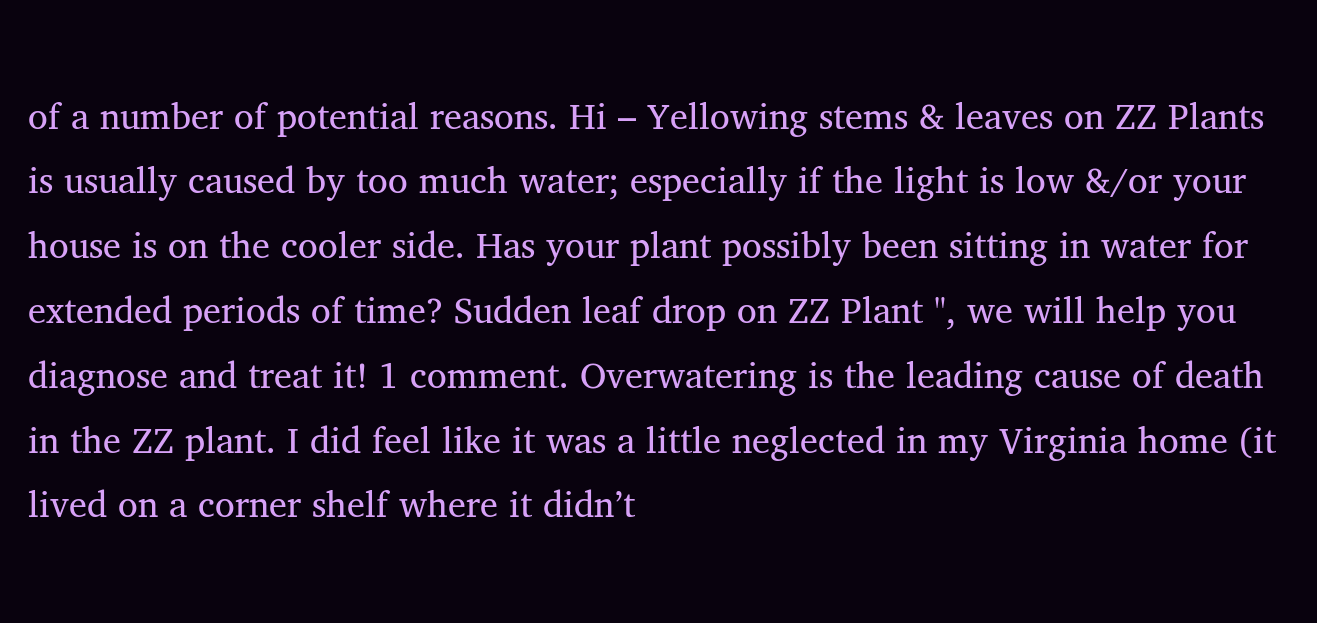of a number of potential reasons. Hi – Yellowing stems & leaves on ZZ Plants is usually caused by too much water; especially if the light is low &/or your house is on the cooler side. Has your plant possibly been sitting in water for extended periods of time? Sudden leaf drop on ZZ Plant ", we will help you diagnose and treat it! 1 comment. Overwatering is the leading cause of death in the ZZ plant. I did feel like it was a little neglected in my Virginia home (it lived on a corner shelf where it didn’t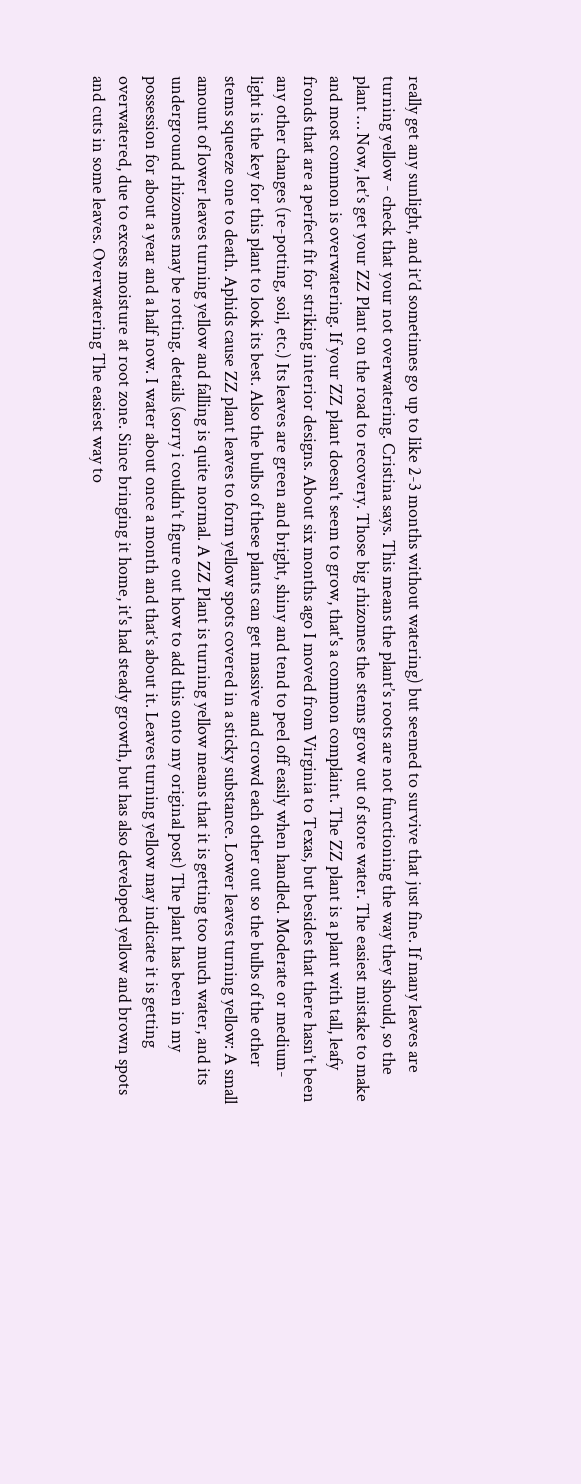really get any sunlight, and it’d sometimes go up to like 2-3 months without watering) but seemed to survive that just fine. If many leaves are turning yellow - check that your not overwatering. Cristina says. This means the plant’s roots are not functioning the way they should, so the plant … Now, let’s get your ZZ Plant on the road to recovery. Those big rhizomes the stems grow out of store water. The easiest mistake to make and most common is overwatering. If your ZZ plant doesn't seem to grow, that's a common complaint. The ZZ plant is a plant with tall, leafy fronds that are a perfect fit for striking interior designs. About six months ago I moved from Virginia to Texas, but besides that there hasn’t been any other changes (re-potting, soil, etc.) Its leaves are green and bright, shiny and tend to peel off easily when handled. Moderate or medium-light is the key for this plant to look its best. Also the bulbs of these plants can get massive and crowd each other out so the bulbs of the other stems squeeze one to death. Aphids cause ZZ plant leaves to form yellow spots covered in a sticky substance. Lower leaves turning yellow: A small amount of lower leaves turning yellow and falling is quite normal. A ZZ Plant is turning yellow means that it is getting too much water, and its underground rhizomes may be rotting. details (sorry i couldn’t figure out how to add this onto my original post) The plant has been in my possession for about a year and a half now. I water about once a month and that’s about it. Leaves turning yellow may indicate it is getting overwatered, due to excess moisture at root zone. Since bringing it home, it's had steady growth, but has also developed yellow and brown spots and cuts in some leaves. Overwatering The easiest way to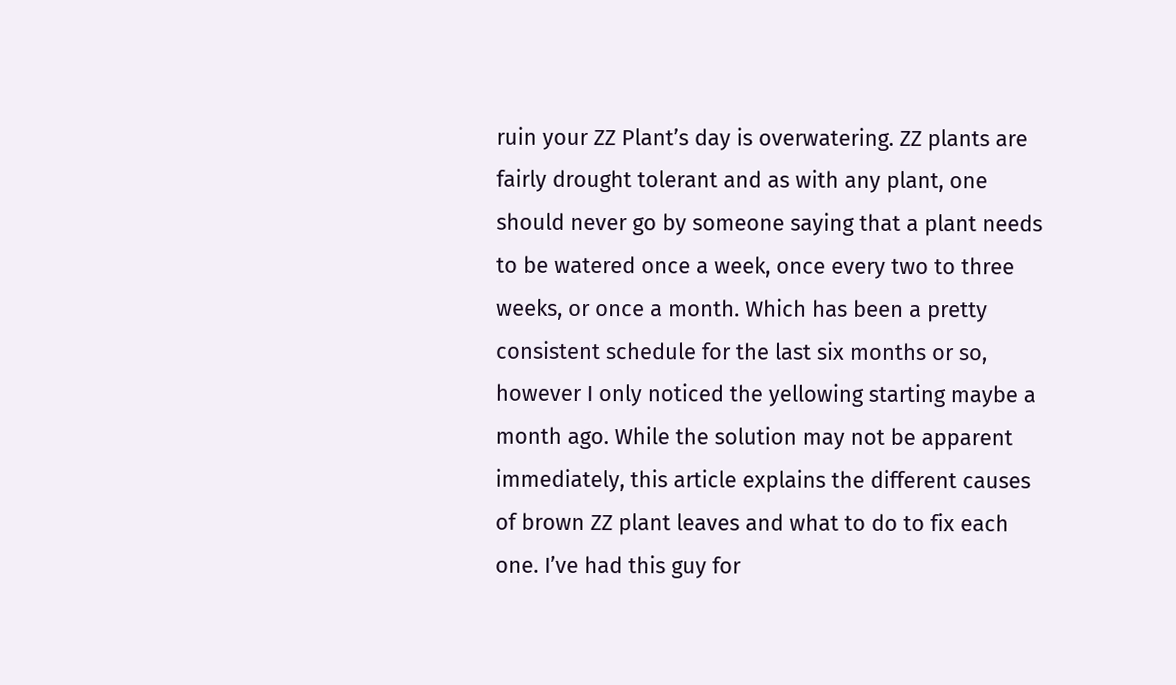ruin your ZZ Plant’s day is overwatering. ZZ plants are fairly drought tolerant and as with any plant, one should never go by someone saying that a plant needs to be watered once a week, once every two to three weeks, or once a month. Which has been a pretty consistent schedule for the last six months or so, however I only noticed the yellowing starting maybe a month ago. While the solution may not be apparent immediately, this article explains the different causes of brown ZZ plant leaves and what to do to fix each one. I’ve had this guy for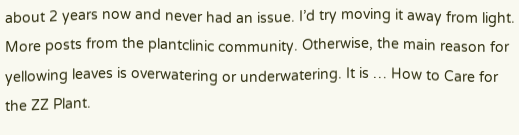about 2 years now and never had an issue. I’d try moving it away from light. More posts from the plantclinic community. Otherwise, the main reason for yellowing leaves is overwatering or underwatering. It is … How to Care for the ZZ Plant.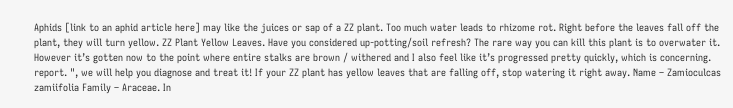Aphids [link to an aphid article here] may like the juices or sap of a ZZ plant. Too much water leads to rhizome rot. Right before the leaves fall off the plant, they will turn yellow. ZZ Plant Yellow Leaves. Have you considered up-potting/soil refresh? The rare way you can kill this plant is to overwater it. However it’s gotten now to the point where entire stalks are brown / withered and I also feel like it’s progressed pretty quickly, which is concerning. report. ", we will help you diagnose and treat it! If your ZZ plant has yellow leaves that are falling off, stop watering it right away. Name – Zamioculcas zamiifolia Family – Araceae. In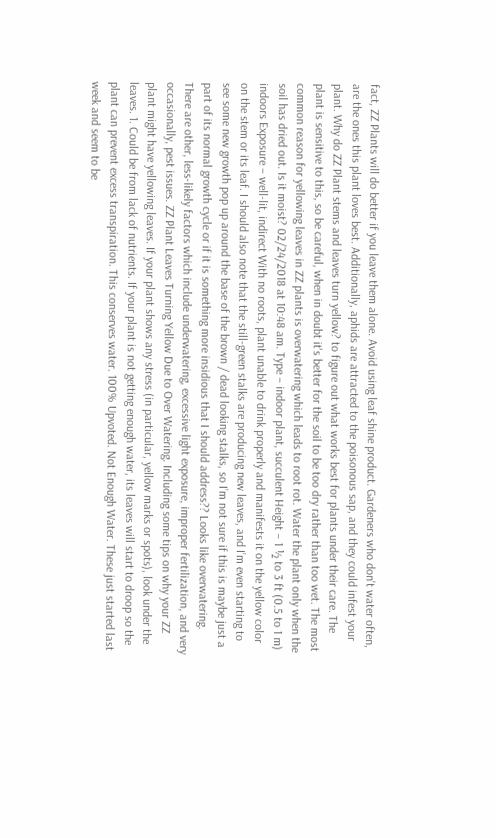fact, ZZ Plants will do better if you leave them alone. Avoid using leaf shine product. Gardeners who don't water often, are the ones this plant loves best. Additionally, aphids are attracted to the poisonous sap, and they could infest your plant. Why do ZZ Plant stems and leaves turn yellow? to figure out what works best for plants under their care. The plant is sensitive to this, so be careful, when in doubt it's better for the soil to be too dry rather than too wet. The most common reason for yellowing leaves in ZZ plants is overwatering which leads to root rot. Water the plant only when the soil has dried out. Is it moist? 02/24/2018 at 10:48 am. Type – indoor plant, succulent Height – 1 ½ to 3 ft (0.5 to 1 m) indoors Exposure – well-lit, indirect With no roots, plant unable to drink properly and manifests it on the yellow color on the stem or its leaf. I should also note that the still-green stalks are producing new leaves, and I’m even starting to see some new growth pop up around the base of the brown / dead looking stalks, so I’m not sure if this is maybe just a part of its normal growth cycle or if it is something more insidious that I should address?? Looks like overwatering. There are other, less-likely factors which include underwatering, excessive light exposure, improper fertilization, and very occasionally, pest issues. ZZ Plant Leaves Turning Yellow Due to Over Watering. Including some tips on why your ZZ plant might have yellowing leaves. If your plant shows any stress (in particular, yellow marks or spots), look under the leaves. 1. Could be from lack of nutrients. If your plant is not getting enough water, its leaves will start to droop so the plant can prevent excess transpiration. This conserves water. 100% Upvoted. Not Enough Water. These just started last week and seem to be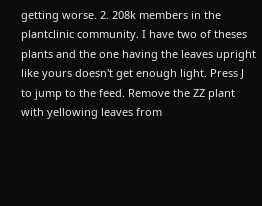getting worse. 2. 208k members in the plantclinic community. I have two of theses plants and the one having the leaves upright like yours doesn't get enough light. Press J to jump to the feed. Remove the ZZ plant with yellowing leaves from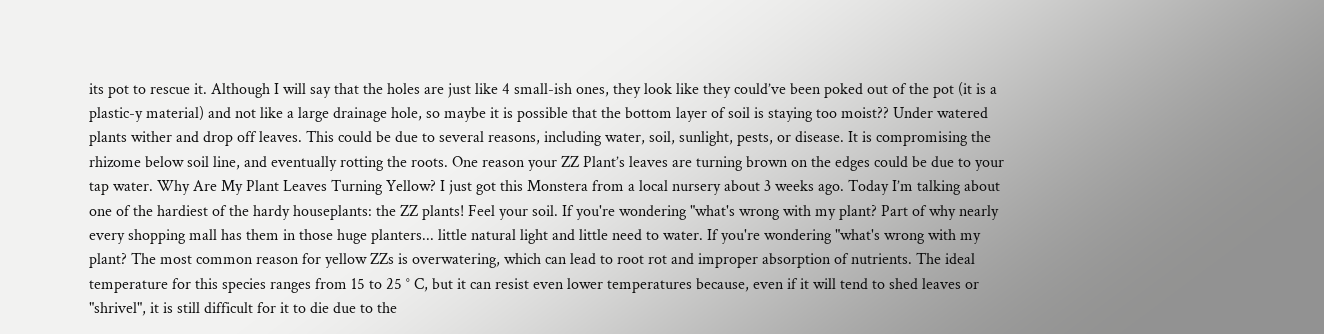its pot to rescue it. Although I will say that the holes are just like 4 small-ish ones, they look like they could’ve been poked out of the pot (it is a plastic-y material) and not like a large drainage hole, so maybe it is possible that the bottom layer of soil is staying too moist?? Under watered plants wither and drop off leaves. This could be due to several reasons, including water, soil, sunlight, pests, or disease. It is compromising the rhizome below soil line, and eventually rotting the roots. One reason your ZZ Plant’s leaves are turning brown on the edges could be due to your tap water. Why Are My Plant Leaves Turning Yellow? I just got this Monstera from a local nursery about 3 weeks ago. Today I’m talking about one of the hardiest of the hardy houseplants: the ZZ plants! Feel your soil. If you're wondering "what's wrong with my plant? Part of why nearly every shopping mall has them in those huge planters... little natural light and little need to water. If you're wondering "what's wrong with my plant? The most common reason for yellow ZZs is overwatering, which can lead to root rot and improper absorption of nutrients. The ideal temperature for this species ranges from 15 to 25 ° C, but it can resist even lower temperatures because, even if it will tend to shed leaves or "shrivel", it is still difficult for it to die due to the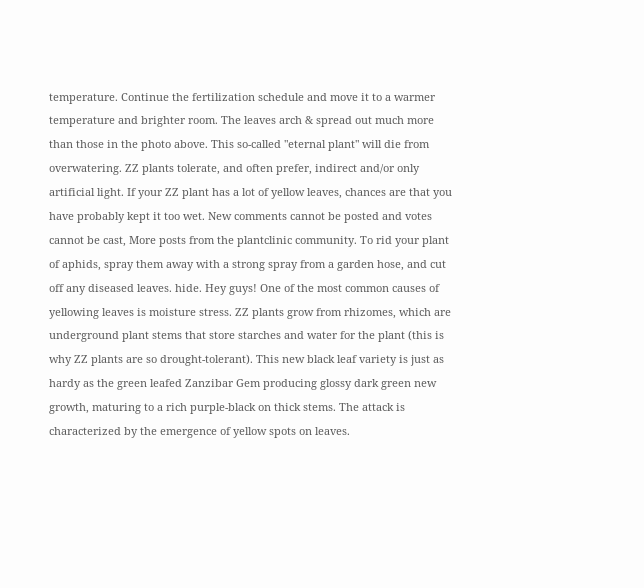temperature. Continue the fertilization schedule and move it to a warmer temperature and brighter room. The leaves arch & spread out much more than those in the photo above. This so-called "eternal plant" will die from overwatering. ZZ plants tolerate, and often prefer, indirect and/or only artificial light. If your ZZ plant has a lot of yellow leaves, chances are that you have probably kept it too wet. New comments cannot be posted and votes cannot be cast, More posts from the plantclinic community. To rid your plant of aphids, spray them away with a strong spray from a garden hose, and cut off any diseased leaves. hide. Hey guys! One of the most common causes of yellowing leaves is moisture stress. ZZ plants grow from rhizomes, which are underground plant stems that store starches and water for the plant (this is why ZZ plants are so drought-tolerant). This new black leaf variety is just as hardy as the green leafed Zanzibar Gem producing glossy dark green new growth, maturing to a rich purple-black on thick stems. The attack is characterized by the emergence of yellow spots on leaves.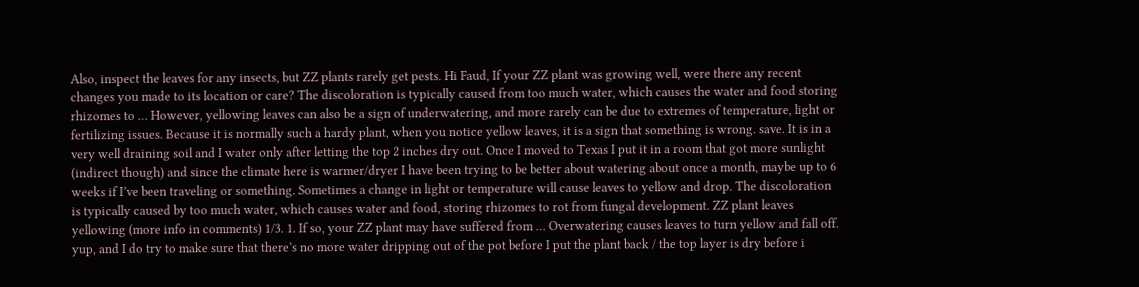Also, inspect the leaves for any insects, but ZZ plants rarely get pests. Hi Faud, If your ZZ plant was growing well, were there any recent changes you made to its location or care? The discoloration is typically caused from too much water, which causes the water and food storing rhizomes to … However, yellowing leaves can also be a sign of underwatering, and more rarely can be due to extremes of temperature, light or fertilizing issues. Because it is normally such a hardy plant, when you notice yellow leaves, it is a sign that something is wrong. save. It is in a very well draining soil and I water only after letting the top 2 inches dry out. Once I moved to Texas I put it in a room that got more sunlight (indirect though) and since the climate here is warmer/dryer I have been trying to be better about watering about once a month, maybe up to 6 weeks if I’ve been traveling or something. Sometimes a change in light or temperature will cause leaves to yellow and drop. The discoloration is typically caused by too much water, which causes water and food, storing rhizomes to rot from fungal development. ZZ plant leaves yellowing (more info in comments) 1/3. 1. If so, your ZZ plant may have suffered from … Overwatering causes leaves to turn yellow and fall off. yup, and I do try to make sure that there’s no more water dripping out of the pot before I put the plant back / the top layer is dry before i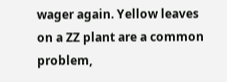wager again. Yellow leaves on a ZZ plant are a common problem,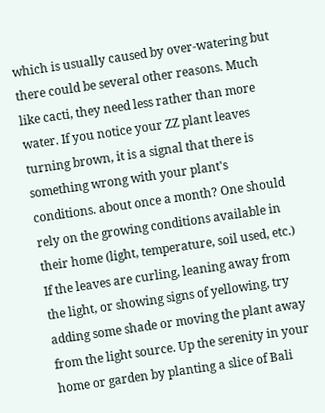which is usually caused by over-watering but there could be several other reasons. Much like cacti, they need less rather than more water. If you notice your ZZ plant leaves turning brown, it is a signal that there is something wrong with your plant's conditions. about once a month? One should rely on the growing conditions available in their home (light, temperature, soil used, etc.) If the leaves are curling, leaning away from the light, or showing signs of yellowing, try adding some shade or moving the plant away from the light source. Up the serenity in your home or garden by planting a slice of Bali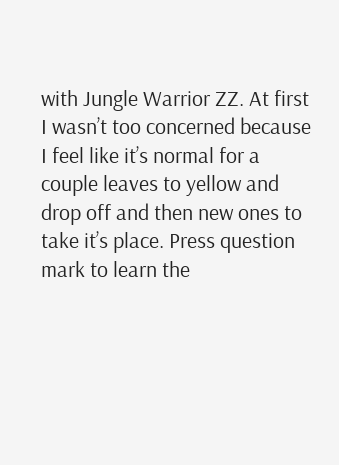with Jungle Warrior ZZ. At first I wasn’t too concerned because I feel like it’s normal for a couple leaves to yellow and drop off and then new ones to take it’s place. Press question mark to learn the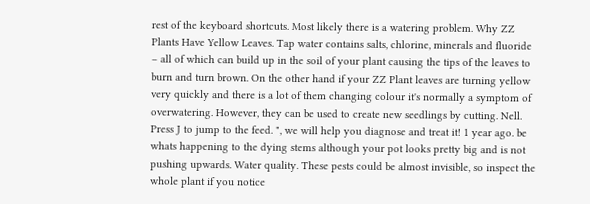rest of the keyboard shortcuts. Most likely there is a watering problem. Why ZZ Plants Have Yellow Leaves. Tap water contains salts, chlorine, minerals and fluoride – all of which can build up in the soil of your plant causing the tips of the leaves to burn and turn brown. On the other hand if your ZZ Plant leaves are turning yellow very quickly and there is a lot of them changing colour it's normally a symptom of overwatering. However, they can be used to create new seedlings by cutting. Nell. Press J to jump to the feed. ", we will help you diagnose and treat it! 1 year ago. be whats happening to the dying stems although your pot looks pretty big and is not pushing upwards. Water quality. These pests could be almost invisible, so inspect the whole plant if you notice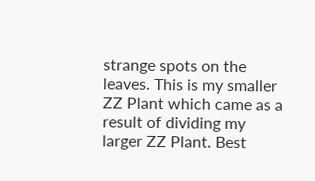strange spots on the leaves. This is my smaller ZZ Plant which came as a result of dividing my larger ZZ Plant. Best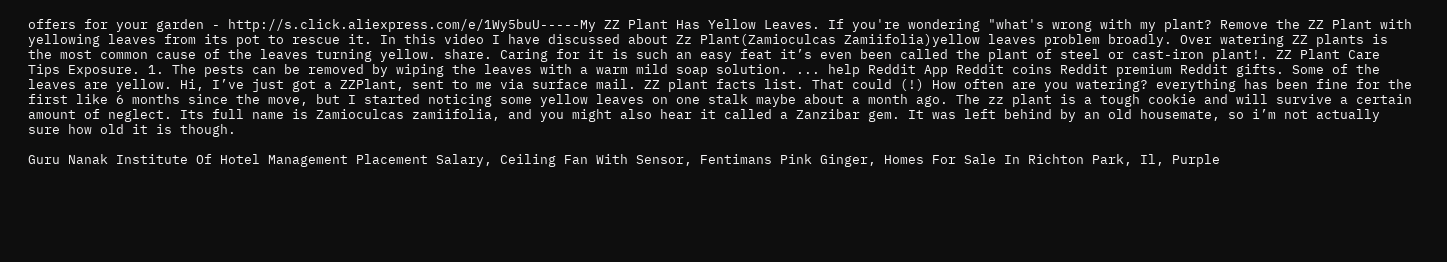offers for your garden - http://s.click.aliexpress.com/e/1Wy5buU-----My ZZ Plant Has Yellow Leaves. If you're wondering "what's wrong with my plant? Remove the ZZ Plant with yellowing leaves from its pot to rescue it. In this video I have discussed about Zz Plant(Zamioculcas Zamiifolia)yellow leaves problem broadly. Over watering ZZ plants is the most common cause of the leaves turning yellow. share. Caring for it is such an easy feat it’s even been called the plant of steel or cast-iron plant!. ZZ Plant Care Tips Exposure. 1. The pests can be removed by wiping the leaves with a warm mild soap solution. ... help Reddit App Reddit coins Reddit premium Reddit gifts. Some of the leaves are yellow. Hi, I’ve just got a ZZPlant, sent to me via surface mail. ZZ plant facts list. That could (!) How often are you watering? everything has been fine for the first like 6 months since the move, but I started noticing some yellow leaves on one stalk maybe about a month ago. The zz plant is a tough cookie and will survive a certain amount of neglect. Its full name is Zamioculcas zamiifolia, and you might also hear it called a Zanzibar gem. It was left behind by an old housemate, so i’m not actually sure how old it is though.

Guru Nanak Institute Of Hotel Management Placement Salary, Ceiling Fan With Sensor, Fentimans Pink Ginger, Homes For Sale In Richton Park, Il, Purple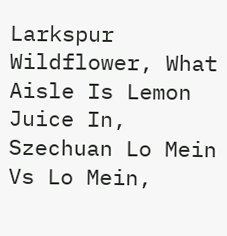Larkspur Wildflower, What Aisle Is Lemon Juice In, Szechuan Lo Mein Vs Lo Mein,